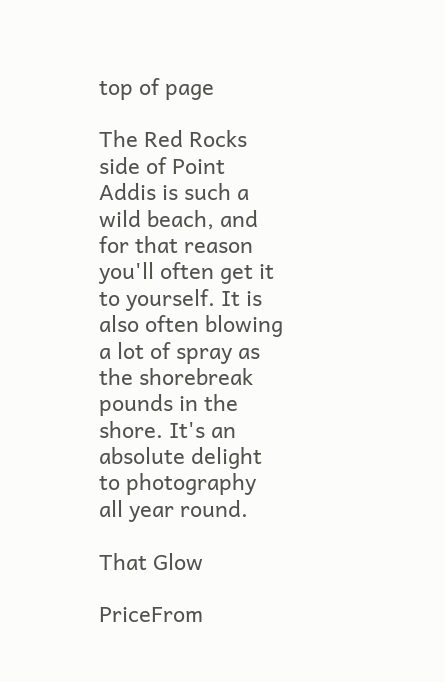top of page

The Red Rocks side of Point Addis is such a wild beach, and for that reason you'll often get it to yourself. It is also often blowing a lot of spray as the shorebreak pounds in the shore. It's an absolute delight to photography all year round.

That Glow

PriceFrom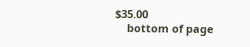$35.00
    bottom of page